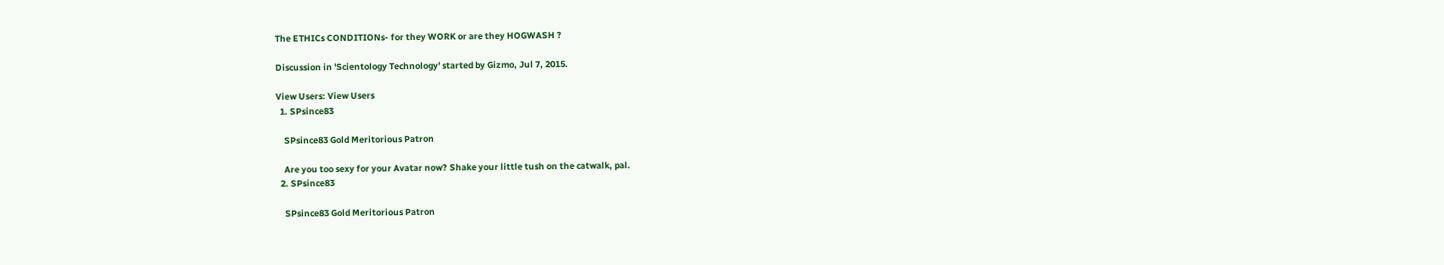The ETHICs CONDITIONs- for they WORK or are they HOGWASH ?

Discussion in 'Scientology Technology' started by Gizmo, Jul 7, 2015.

View Users: View Users
  1. SPsince83

    SPsince83 Gold Meritorious Patron

    Are you too sexy for your Avatar now? Shake your little tush on the catwalk, pal.
  2. SPsince83

    SPsince83 Gold Meritorious Patron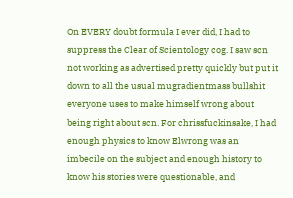On EVERY doubt formula I ever did, I had to suppress the Clear of Scientology cog. I saw scn not working as advertised pretty quickly but put it down to all the usual mugradientmass bullshit everyone uses to make himself wrong about being right about scn. For chrissfuckinsake, I had enough physics to know Elwrong was an imbecile on the subject and enough history to know his stories were questionable, and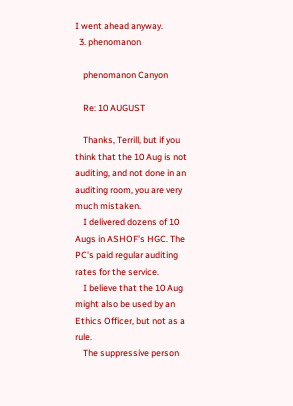I went ahead anyway.
  3. phenomanon

    phenomanon Canyon

    Re: 10 AUGUST

    Thanks, Terrill, but if you think that the 10 Aug is not auditing, and not done in an auditing room, you are very much mistaken.
    I delivered dozens of 10 Augs in ASHOF's HGC. The PC's paid regular auditing rates for the service.
    I believe that the 10 Aug might also be used by an Ethics Officer, but not as a rule.
    The suppressive person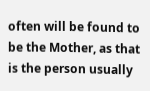often will be found to be the Mother, as that is the person usually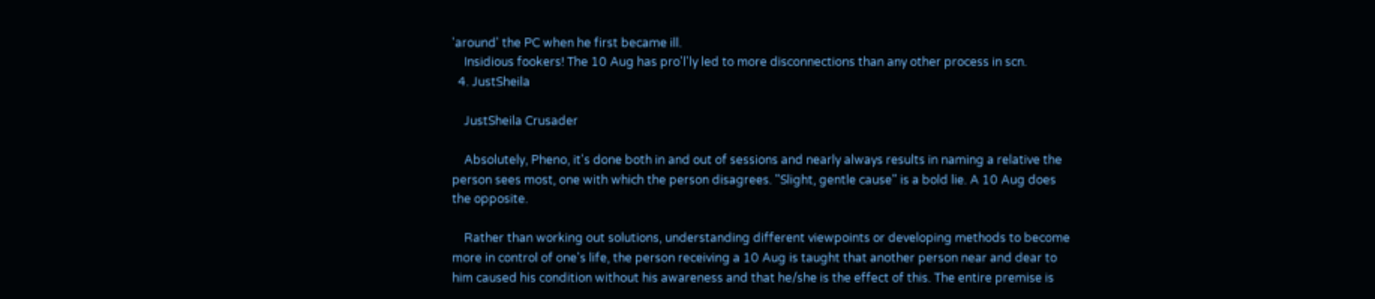'around' the PC when he first became ill.
    Insidious fookers! The 10 Aug has pro'l'ly led to more disconnections than any other process in scn.
  4. JustSheila

    JustSheila Crusader

    Absolutely, Pheno, it's done both in and out of sessions and nearly always results in naming a relative the person sees most, one with which the person disagrees. "Slight, gentle cause" is a bold lie. A 10 Aug does the opposite.

    Rather than working out solutions, understanding different viewpoints or developing methods to become more in control of one's life, the person receiving a 10 Aug is taught that another person near and dear to him caused his condition without his awareness and that he/she is the effect of this. The entire premise is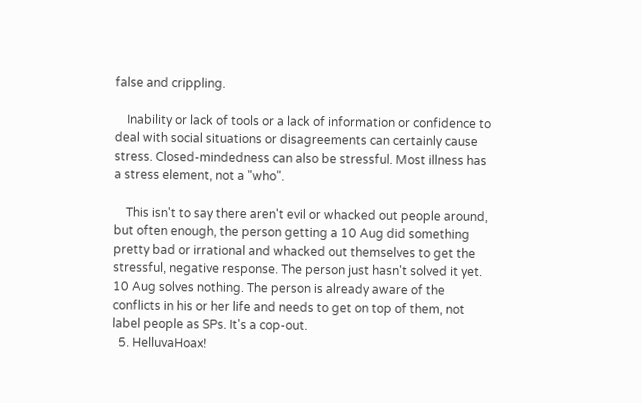false and crippling.

    Inability or lack of tools or a lack of information or confidence to deal with social situations or disagreements can certainly cause stress. Closed-mindedness can also be stressful. Most illness has a stress element, not a "who".

    This isn't to say there aren't evil or whacked out people around, but often enough, the person getting a 10 Aug did something pretty bad or irrational and whacked out themselves to get the stressful, negative response. The person just hasn't solved it yet. 10 Aug solves nothing. The person is already aware of the conflicts in his or her life and needs to get on top of them, not label people as SPs. It's a cop-out.
  5. HelluvaHoax!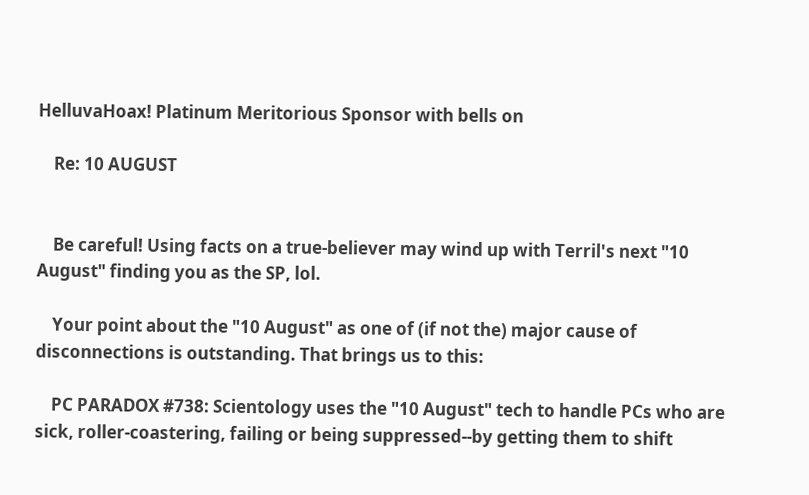HelluvaHoax! Platinum Meritorious Sponsor with bells on

    Re: 10 AUGUST


    Be careful! Using facts on a true-believer may wind up with Terril's next "10 August" finding you as the SP, lol.

    Your point about the "10 August" as one of (if not the) major cause of disconnections is outstanding. That brings us to this:

    PC PARADOX #738: Scientology uses the "10 August" tech to handle PCs who are sick, roller-coastering, failing or being suppressed--by getting them to shift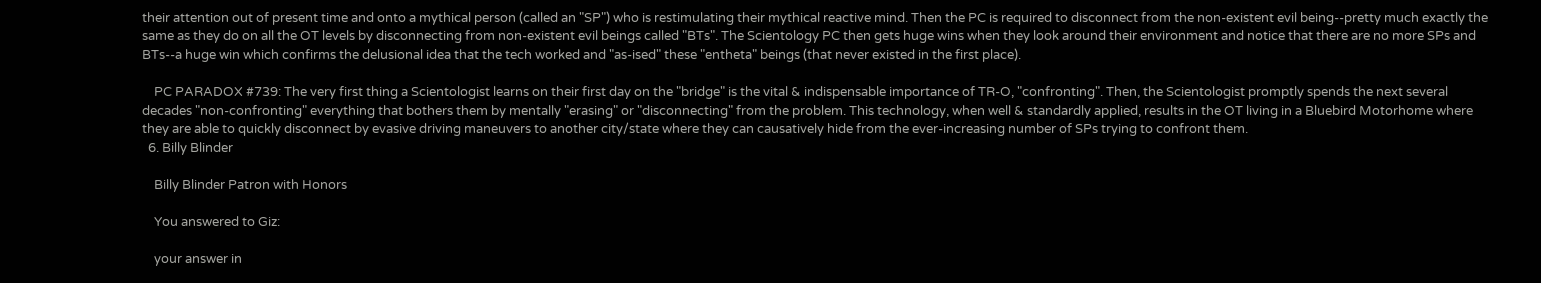their attention out of present time and onto a mythical person (called an "SP") who is restimulating their mythical reactive mind. Then the PC is required to disconnect from the non-existent evil being--pretty much exactly the same as they do on all the OT levels by disconnecting from non-existent evil beings called "BTs". The Scientology PC then gets huge wins when they look around their environment and notice that there are no more SPs and BTs--a huge win which confirms the delusional idea that the tech worked and "as-ised" these "entheta" beings (that never existed in the first place).

    PC PARADOX #739: The very first thing a Scientologist learns on their first day on the "bridge" is the vital & indispensable importance of TR-O, "confronting". Then, the Scientologist promptly spends the next several decades "non-confronting" everything that bothers them by mentally "erasing" or "disconnecting" from the problem. This technology, when well & standardly applied, results in the OT living in a Bluebird Motorhome where they are able to quickly disconnect by evasive driving maneuvers to another city/state where they can causatively hide from the ever-increasing number of SPs trying to confront them.
  6. Billy Blinder

    Billy Blinder Patron with Honors

    You answered to Giz:

    your answer in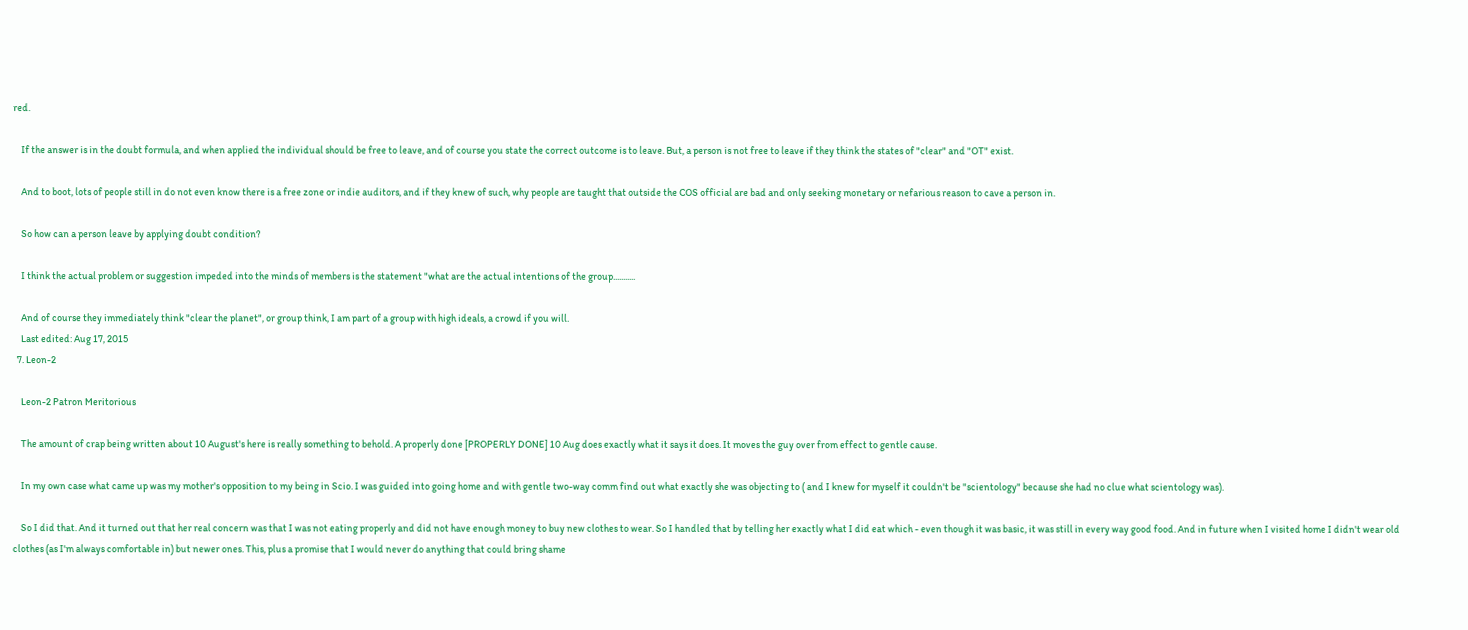red.

    If the answer is in the doubt formula, and when applied the individual should be free to leave, and of course you state the correct outcome is to leave. But, a person is not free to leave if they think the states of "clear" and "OT" exist.

    And to boot, lots of people still in do not even know there is a free zone or indie auditors, and if they knew of such, why people are taught that outside the COS official are bad and only seeking monetary or nefarious reason to cave a person in.

    So how can a person leave by applying doubt condition?

    I think the actual problem or suggestion impeded into the minds of members is the statement "what are the actual intentions of the group...........

    And of course they immediately think "clear the planet", or group think, I am part of a group with high ideals, a crowd if you will.
    Last edited: Aug 17, 2015
  7. Leon-2

    Leon-2 Patron Meritorious

    The amount of crap being written about 10 August's here is really something to behold. A properly done [PROPERLY DONE] 10 Aug does exactly what it says it does. It moves the guy over from effect to gentle cause.

    In my own case what came up was my mother's opposition to my being in Scio. I was guided into going home and with gentle two-way comm find out what exactly she was objecting to ( and I knew for myself it couldn't be "scientology" because she had no clue what scientology was).

    So I did that. And it turned out that her real concern was that I was not eating properly and did not have enough money to buy new clothes to wear. So I handled that by telling her exactly what I did eat which - even though it was basic, it was still in every way good food. And in future when I visited home I didn't wear old clothes (as I'm always comfortable in) but newer ones. This, plus a promise that I would never do anything that could bring shame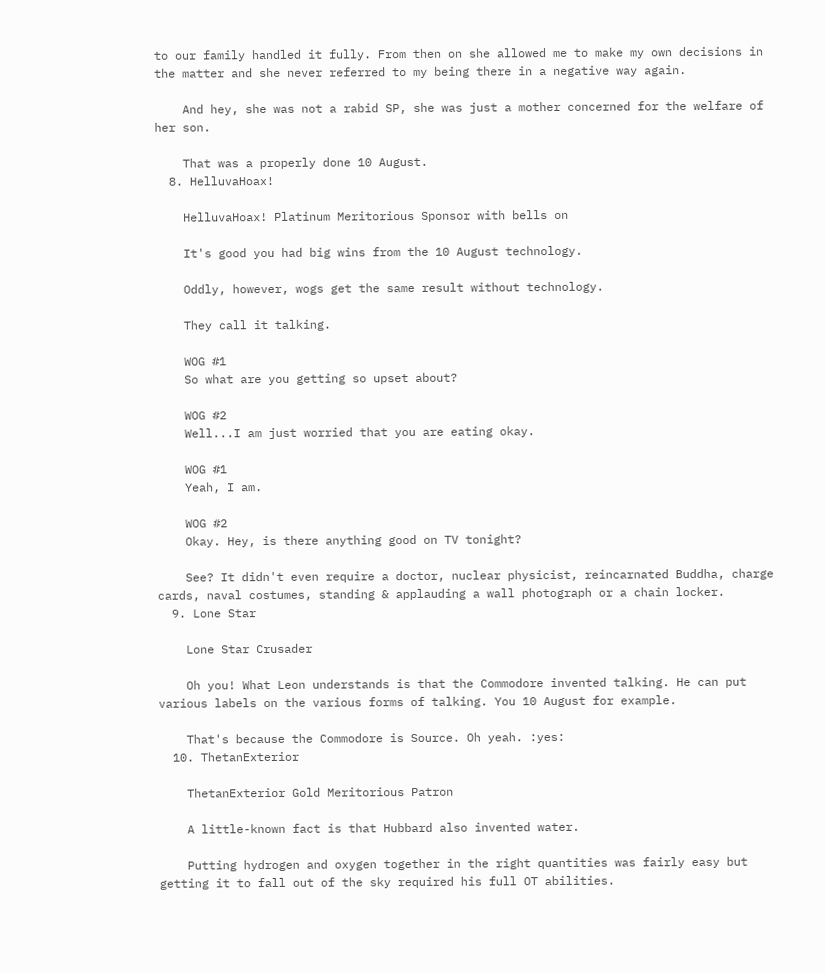to our family handled it fully. From then on she allowed me to make my own decisions in the matter and she never referred to my being there in a negative way again.

    And hey, she was not a rabid SP, she was just a mother concerned for the welfare of her son.

    That was a properly done 10 August.
  8. HelluvaHoax!

    HelluvaHoax! Platinum Meritorious Sponsor with bells on

    It's good you had big wins from the 10 August technology.

    Oddly, however, wogs get the same result without technology.

    They call it talking.

    WOG #1
    So what are you getting so upset about?

    WOG #2
    Well...I am just worried that you are eating okay.

    WOG #1
    Yeah, I am.

    WOG #2
    Okay. Hey, is there anything good on TV tonight?

    See? It didn't even require a doctor, nuclear physicist, reincarnated Buddha, charge cards, naval costumes, standing & applauding a wall photograph or a chain locker.
  9. Lone Star

    Lone Star Crusader

    Oh you! What Leon understands is that the Commodore invented talking. He can put various labels on the various forms of talking. You 10 August for example.

    That's because the Commodore is Source. Oh yeah. :yes:
  10. ThetanExterior

    ThetanExterior Gold Meritorious Patron

    A little-known fact is that Hubbard also invented water.

    Putting hydrogen and oxygen together in the right quantities was fairly easy but getting it to fall out of the sky required his full OT abilities.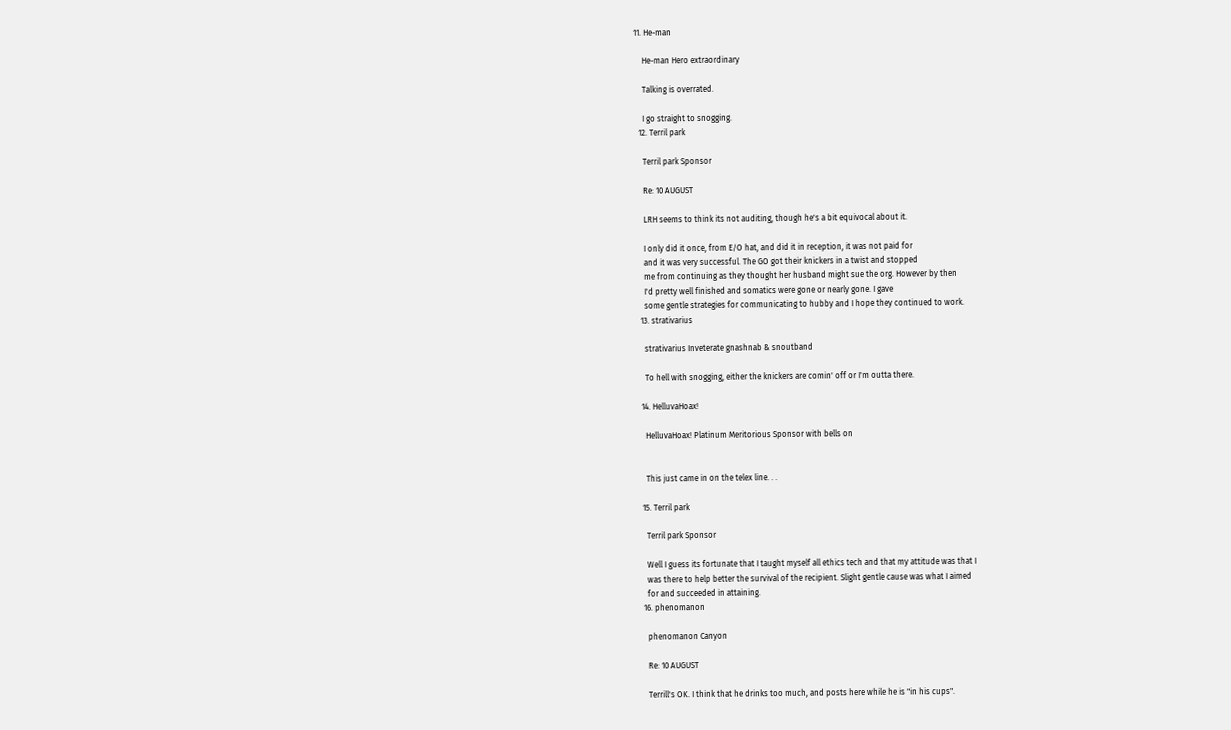11. He-man

    He-man Hero extraordinary

    Talking is overrated.

    I go straight to snogging.
  12. Terril park

    Terril park Sponsor

    Re: 10 AUGUST

    LRH seems to think its not auditing, though he's a bit equivocal about it.

    I only did it once, from E/O hat, and did it in reception, it was not paid for
    and it was very successful. The GO got their knickers in a twist and stopped
    me from continuing as they thought her husband might sue the org. However by then
    I'd pretty well finished and somatics were gone or nearly gone. I gave
    some gentle strategies for communicating to hubby and I hope they continued to work.
  13. strativarius

    strativarius Inveterate gnashnab & snoutband

    To hell with snogging, either the knickers are comin' off or I'm outta there.

  14. HelluvaHoax!

    HelluvaHoax! Platinum Meritorious Sponsor with bells on


    This just came in on the telex line. . .

  15. Terril park

    Terril park Sponsor

    Well I guess its fortunate that I taught myself all ethics tech and that my attitude was that I
    was there to help better the survival of the recipient. Slight gentle cause was what I aimed
    for and succeeded in attaining.
  16. phenomanon

    phenomanon Canyon

    Re: 10 AUGUST

    Terrill's OK. I think that he drinks too much, and posts here while he is "in his cups".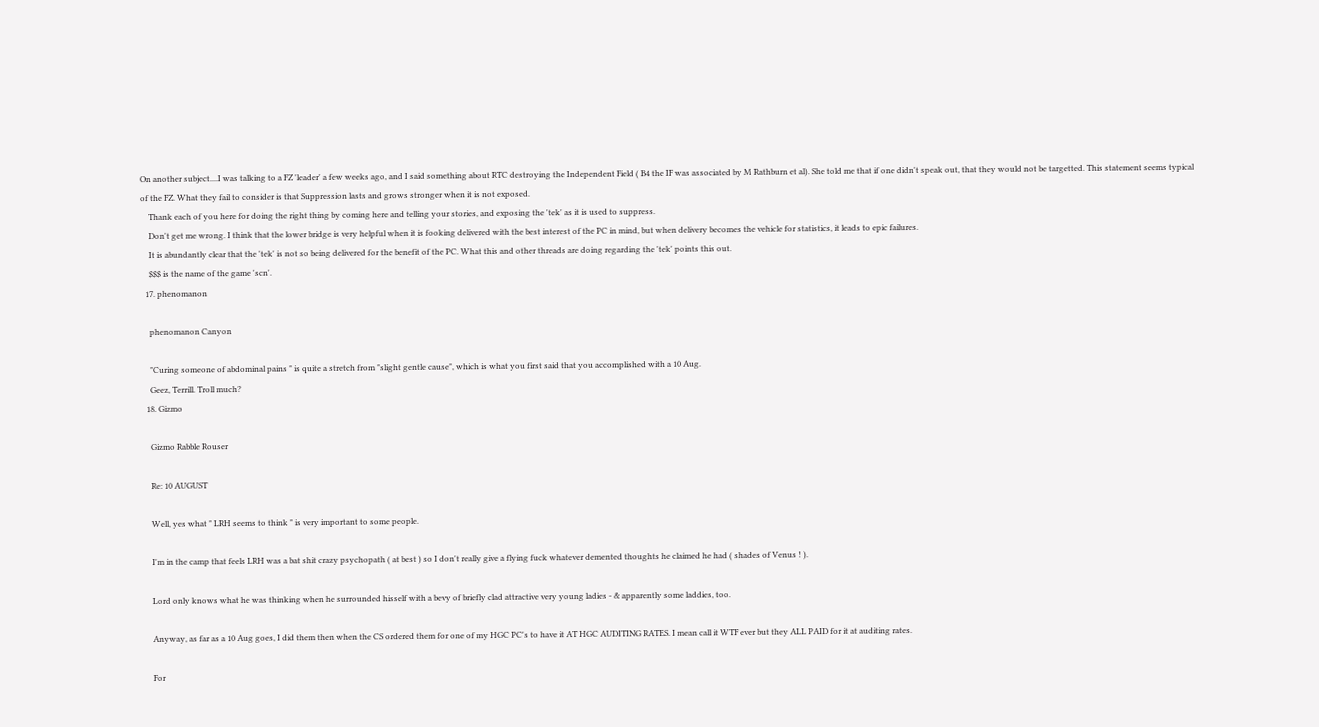On another subject....I was talking to a FZ 'leader' a few weeks ago, and I said something about RTC destroying the Independent Field ( B4 the IF was associated by M Rathburn et al). She told me that if one didn't speak out, that they would not be targetted. This statement seems typical of the FZ. What they fail to consider is that Suppression lasts and grows stronger when it is not exposed.
    Thank each of you here for doing the right thing by coming here and telling your stories, and exposing the 'tek' as it is used to suppress.
    Don't get me wrong. I think that the lower bridge is very helpful when it is fooking delivered with the best interest of the PC in mind, but when delivery becomes the vehicle for statistics, it leads to epic failures.
    It is abundantly clear that the 'tek' is not so being delivered for the benefit of the PC. What this and other threads are doing regarding the 'tek' points this out.
    $$$ is the name of the game 'scn'.
  17. phenomanon

    phenomanon Canyon

    "Curing someone of abdominal pains " is quite a stretch from "slight gentle cause", which is what you first said that you accomplished with a 10 Aug.
    Geez, Terrill. Troll much?
  18. Gizmo

    Gizmo Rabble Rouser

    Re: 10 AUGUST

    Well, yes what " LRH seems to think " is very important to some people.

    I'm in the camp that feels LRH was a bat shit crazy psychopath ( at best ) so I don't really give a flying fuck whatever demented thoughts he claimed he had ( shades of Venus ! ).

    Lord only knows what he was thinking when he surrounded hisself with a bevy of briefly clad attractive very young ladies - & apparently some laddies, too.

    Anyway, as far as a 10 Aug goes, I did them then when the CS ordered them for one of my HGC PC's to have it AT HGC AUDITING RATES. I mean call it WTF ever but they ALL PAID for it at auditing rates.

    For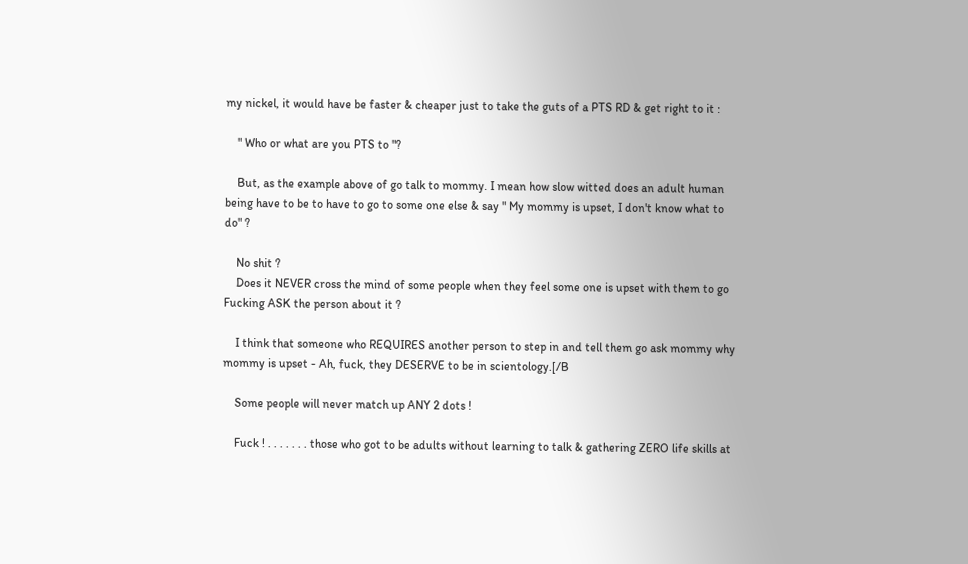my nickel, it would have be faster & cheaper just to take the guts of a PTS RD & get right to it :

    " Who or what are you PTS to "?

    But, as the example above of go talk to mommy. I mean how slow witted does an adult human being have to be to have to go to some one else & say " My mommy is upset, I don't know what to do" ?

    No shit ?
    Does it NEVER cross the mind of some people when they feel some one is upset with them to go Fucking ASK the person about it ?

    I think that someone who REQUIRES another person to step in and tell them go ask mommy why mommy is upset - Ah, fuck, they DESERVE to be in scientology.[/B

    Some people will never match up ANY 2 dots !

    Fuck ! . . . . . . . those who got to be adults without learning to talk & gathering ZERO life skills at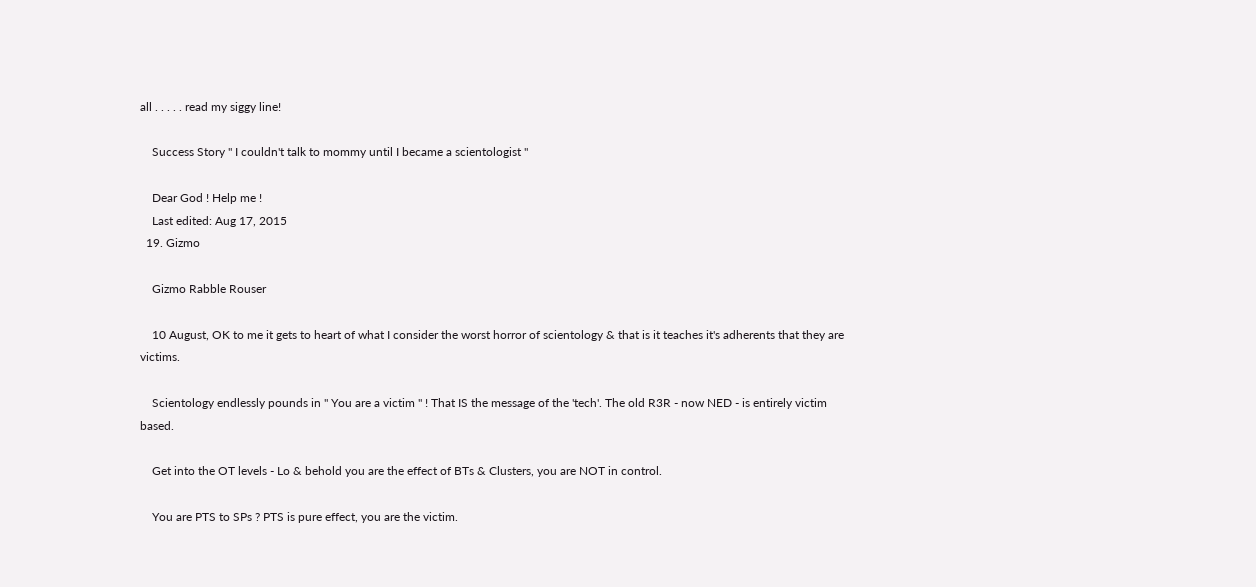all . . . . . read my siggy line!

    Success Story " I couldn't talk to mommy until I became a scientologist "

    Dear God ! Help me !
    Last edited: Aug 17, 2015
  19. Gizmo

    Gizmo Rabble Rouser

    10 August, OK to me it gets to heart of what I consider the worst horror of scientology & that is it teaches it's adherents that they are victims.

    Scientology endlessly pounds in " You are a victim " ! That IS the message of the 'tech'. The old R3R - now NED - is entirely victim based.

    Get into the OT levels - Lo & behold you are the effect of BTs & Clusters, you are NOT in control.

    You are PTS to SPs ? PTS is pure effect, you are the victim.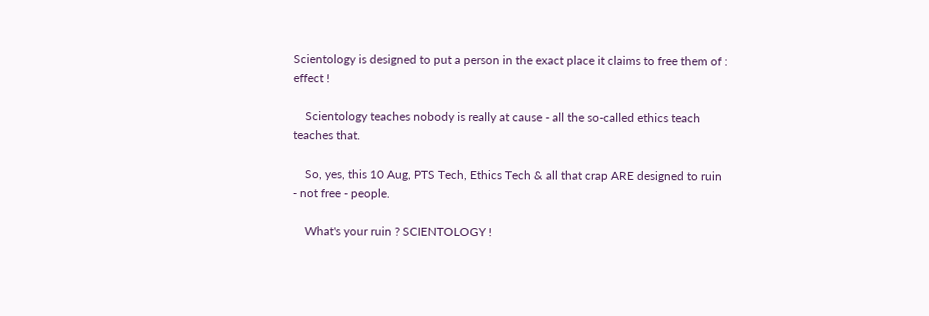Scientology is designed to put a person in the exact place it claims to free them of : effect !

    Scientology teaches nobody is really at cause - all the so-called ethics teach teaches that.

    So, yes, this 10 Aug, PTS Tech, Ethics Tech & all that crap ARE designed to ruin - not free - people.

    What's your ruin ? SCIENTOLOGY !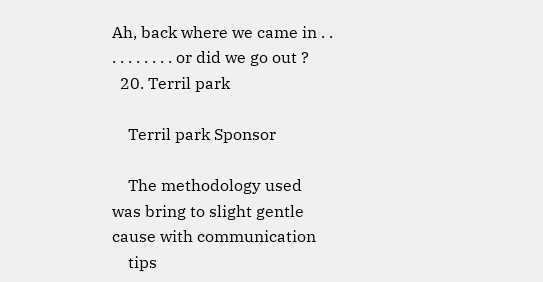Ah, back where we came in . . . . . . . . . . or did we go out ?
  20. Terril park

    Terril park Sponsor

    The methodology used was bring to slight gentle cause with communication
    tips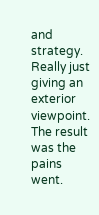and strategy. Really just giving an exterior viewpoint. The result was the pains went.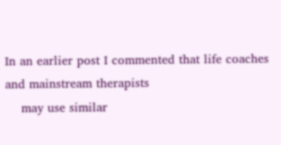In an earlier post I commented that life coaches and mainstream therapists
    may use similar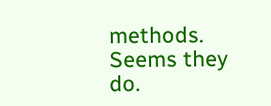methods. Seems they do.